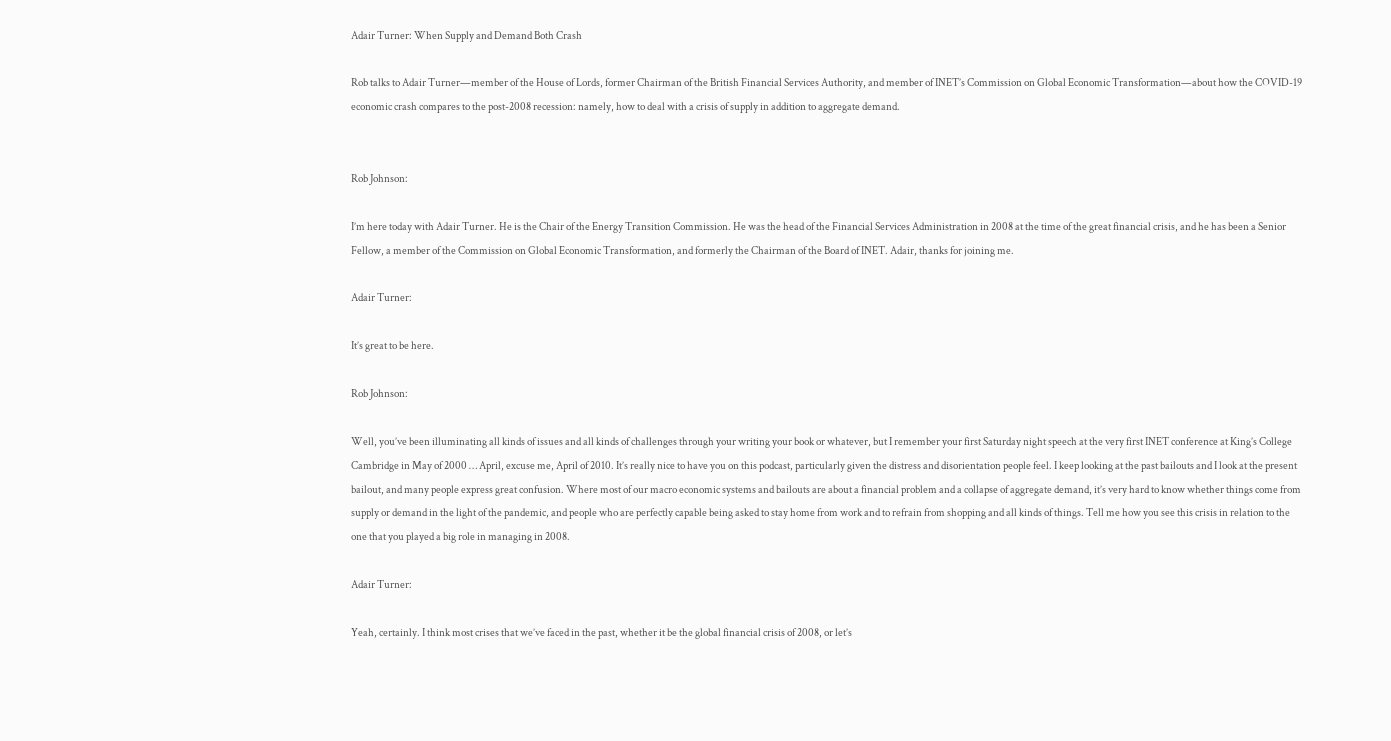Adair Turner: When Supply and Demand Both Crash

Rob talks to Adair Turner—member of the House of Lords, former Chairman of the British Financial Services Authority, and member of INET’s Commission on Global Economic Transformation—about how the COVID-19 economic crash compares to the post-2008 recession: namely, how to deal with a crisis of supply in addition to aggregate demand.


Rob Johnson:

I’m here today with Adair Turner. He is the Chair of the Energy Transition Commission. He was the head of the Financial Services Administration in 2008 at the time of the great financial crisis, and he has been a Senior Fellow, a member of the Commission on Global Economic Transformation, and formerly the Chairman of the Board of INET. Adair, thanks for joining me.

Adair Turner:

It’s great to be here.

Rob Johnson:

Well, you’ve been illuminating all kinds of issues and all kinds of challenges through your writing your book or whatever, but I remember your first Saturday night speech at the very first INET conference at King’s College Cambridge in May of 2000 … April, excuse me, April of 2010. It’s really nice to have you on this podcast, particularly given the distress and disorientation people feel. I keep looking at the past bailouts and I look at the present bailout, and many people express great confusion. Where most of our macro economic systems and bailouts are about a financial problem and a collapse of aggregate demand, it’s very hard to know whether things come from supply or demand in the light of the pandemic, and people who are perfectly capable being asked to stay home from work and to refrain from shopping and all kinds of things. Tell me how you see this crisis in relation to the one that you played a big role in managing in 2008.

Adair Turner:

Yeah, certainly. I think most crises that we’ve faced in the past, whether it be the global financial crisis of 2008, or let’s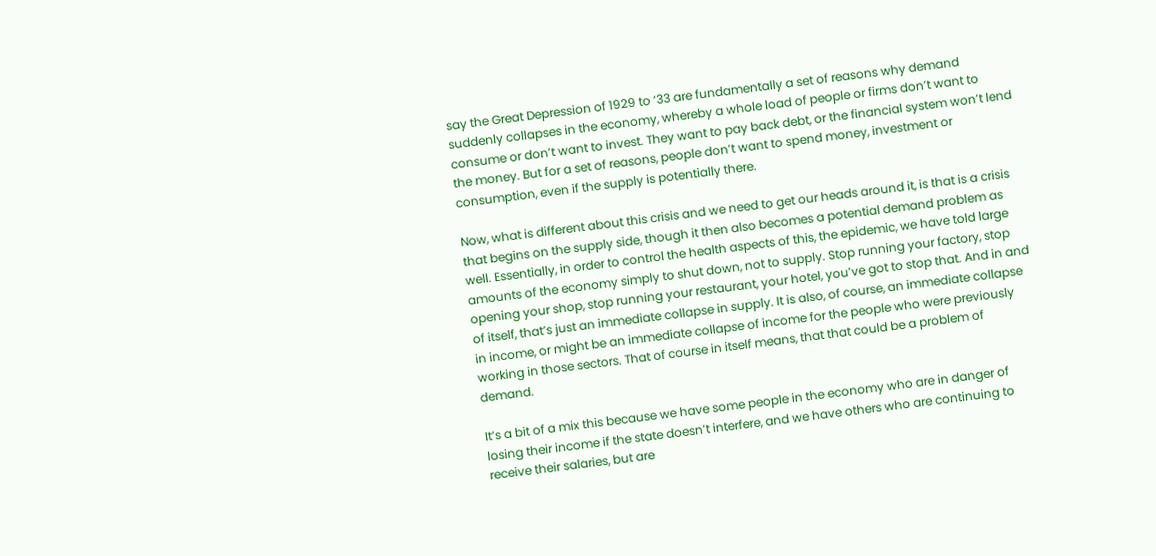say the Great Depression of 1929 to ‘33 are fundamentally a set of reasons why demand suddenly collapses in the economy, whereby a whole load of people or firms don’t want to consume or don’t want to invest. They want to pay back debt, or the financial system won’t lend the money. But for a set of reasons, people don’t want to spend money, investment or consumption, even if the supply is potentially there.

Now, what is different about this crisis and we need to get our heads around it, is that is a crisis that begins on the supply side, though it then also becomes a potential demand problem as well. Essentially, in order to control the health aspects of this, the epidemic, we have told large amounts of the economy simply to shut down, not to supply. Stop running your factory, stop opening your shop, stop running your restaurant, your hotel, you’ve got to stop that. And in and of itself, that’s just an immediate collapse in supply. It is also, of course, an immediate collapse in income, or might be an immediate collapse of income for the people who were previously working in those sectors. That of course in itself means, that that could be a problem of demand.

It’s a bit of a mix this because we have some people in the economy who are in danger of losing their income if the state doesn’t interfere, and we have others who are continuing to receive their salaries, but are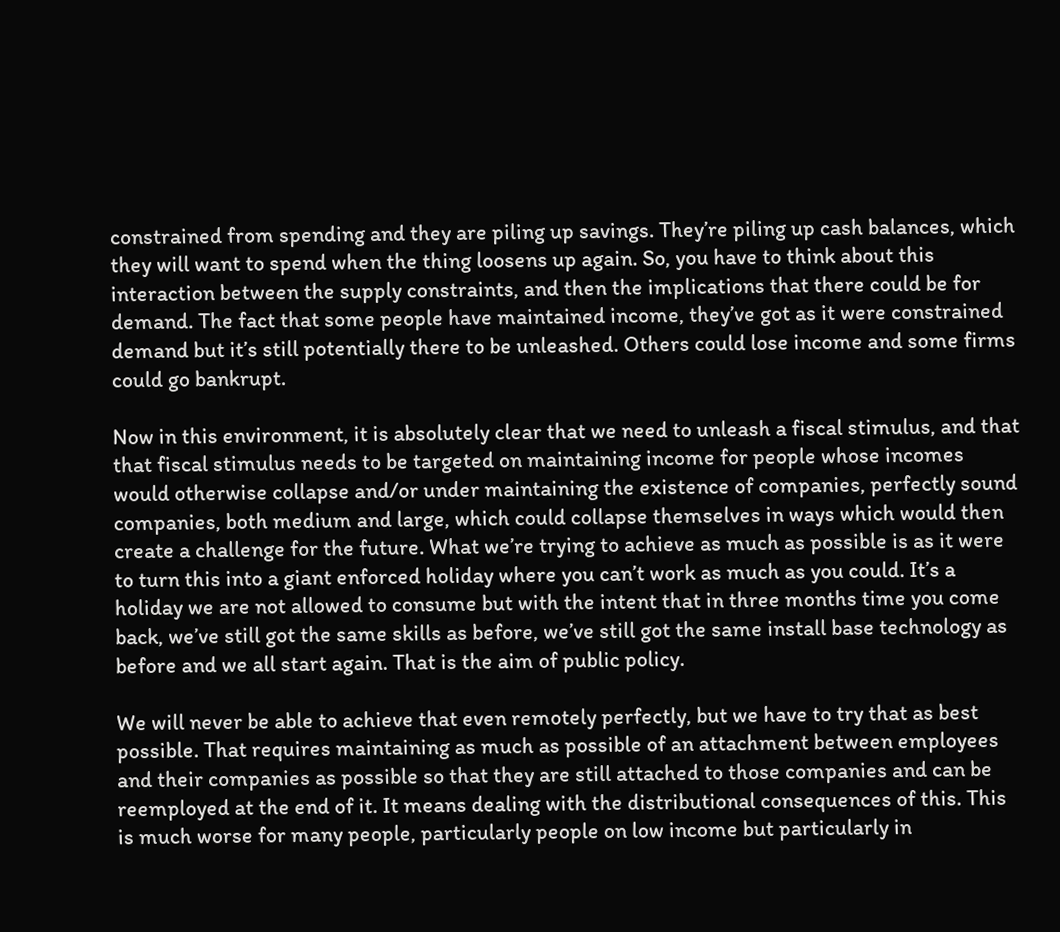constrained from spending and they are piling up savings. They’re piling up cash balances, which they will want to spend when the thing loosens up again. So, you have to think about this interaction between the supply constraints, and then the implications that there could be for demand. The fact that some people have maintained income, they’ve got as it were constrained demand but it’s still potentially there to be unleashed. Others could lose income and some firms could go bankrupt.

Now in this environment, it is absolutely clear that we need to unleash a fiscal stimulus, and that that fiscal stimulus needs to be targeted on maintaining income for people whose incomes would otherwise collapse and/or under maintaining the existence of companies, perfectly sound companies, both medium and large, which could collapse themselves in ways which would then create a challenge for the future. What we’re trying to achieve as much as possible is as it were to turn this into a giant enforced holiday where you can’t work as much as you could. It’s a holiday we are not allowed to consume but with the intent that in three months time you come back, we’ve still got the same skills as before, we’ve still got the same install base technology as before and we all start again. That is the aim of public policy.

We will never be able to achieve that even remotely perfectly, but we have to try that as best possible. That requires maintaining as much as possible of an attachment between employees and their companies as possible so that they are still attached to those companies and can be reemployed at the end of it. It means dealing with the distributional consequences of this. This is much worse for many people, particularly people on low income but particularly in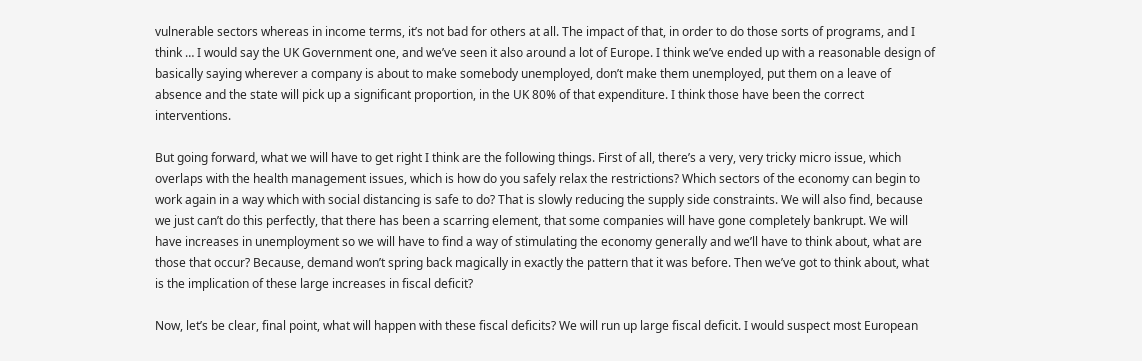vulnerable sectors whereas in income terms, it’s not bad for others at all. The impact of that, in order to do those sorts of programs, and I think … I would say the UK Government one, and we’ve seen it also around a lot of Europe. I think we’ve ended up with a reasonable design of basically saying wherever a company is about to make somebody unemployed, don’t make them unemployed, put them on a leave of absence and the state will pick up a significant proportion, in the UK 80% of that expenditure. I think those have been the correct interventions.

But going forward, what we will have to get right I think are the following things. First of all, there’s a very, very tricky micro issue, which overlaps with the health management issues, which is how do you safely relax the restrictions? Which sectors of the economy can begin to work again in a way which with social distancing is safe to do? That is slowly reducing the supply side constraints. We will also find, because we just can’t do this perfectly, that there has been a scarring element, that some companies will have gone completely bankrupt. We will have increases in unemployment so we will have to find a way of stimulating the economy generally and we’ll have to think about, what are those that occur? Because, demand won’t spring back magically in exactly the pattern that it was before. Then we’ve got to think about, what is the implication of these large increases in fiscal deficit?

Now, let’s be clear, final point, what will happen with these fiscal deficits? We will run up large fiscal deficit. I would suspect most European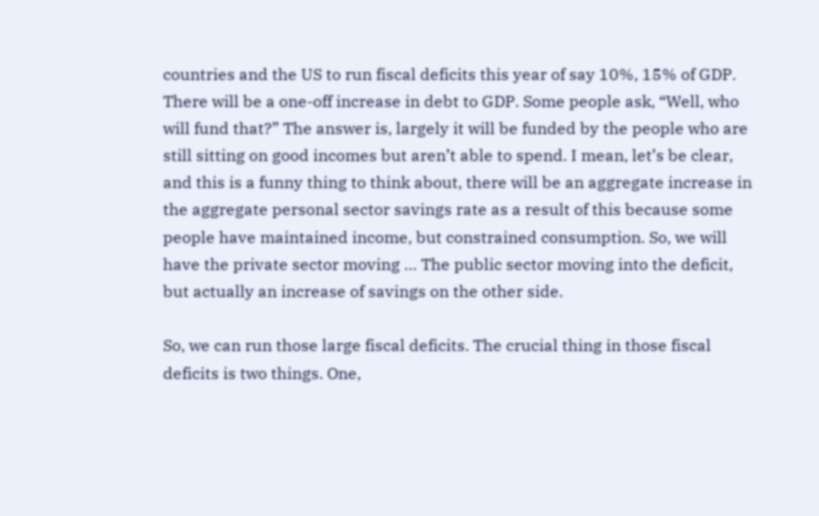countries and the US to run fiscal deficits this year of say 10%, 15% of GDP. There will be a one-off increase in debt to GDP. Some people ask, “Well, who will fund that?” The answer is, largely it will be funded by the people who are still sitting on good incomes but aren’t able to spend. I mean, let’s be clear, and this is a funny thing to think about, there will be an aggregate increase in the aggregate personal sector savings rate as a result of this because some people have maintained income, but constrained consumption. So, we will have the private sector moving … The public sector moving into the deficit, but actually an increase of savings on the other side.

So, we can run those large fiscal deficits. The crucial thing in those fiscal deficits is two things. One,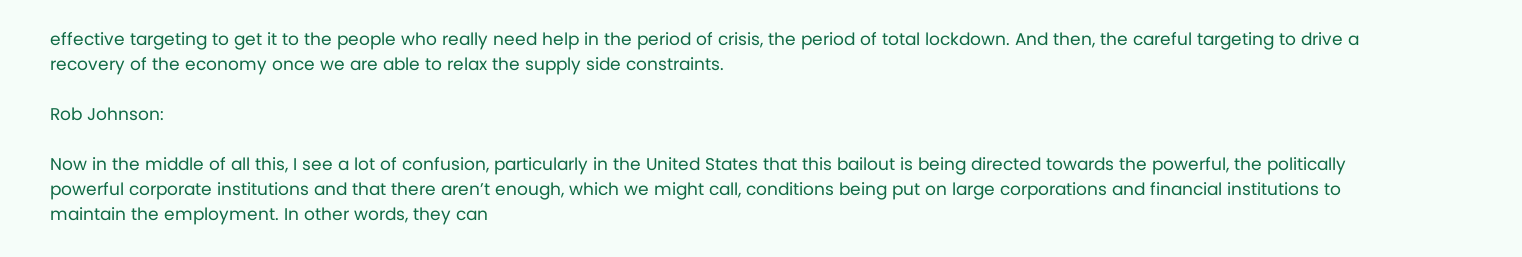effective targeting to get it to the people who really need help in the period of crisis, the period of total lockdown. And then, the careful targeting to drive a recovery of the economy once we are able to relax the supply side constraints.

Rob Johnson:

Now in the middle of all this, I see a lot of confusion, particularly in the United States that this bailout is being directed towards the powerful, the politically powerful corporate institutions and that there aren’t enough, which we might call, conditions being put on large corporations and financial institutions to maintain the employment. In other words, they can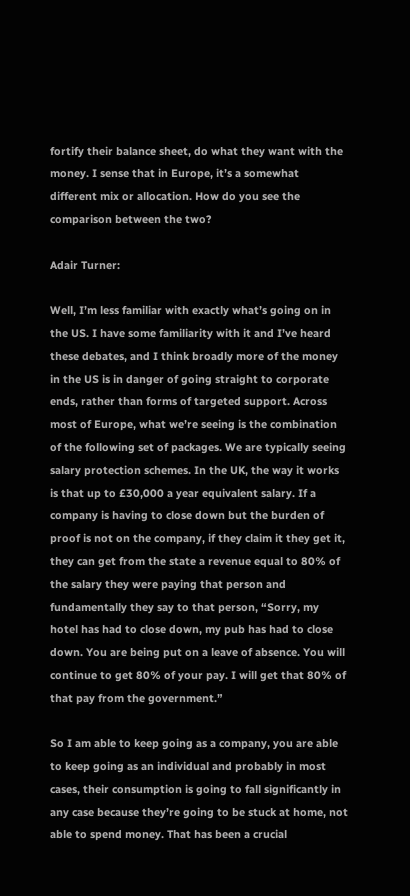fortify their balance sheet, do what they want with the money. I sense that in Europe, it’s a somewhat different mix or allocation. How do you see the comparison between the two?

Adair Turner:

Well, I’m less familiar with exactly what’s going on in the US. I have some familiarity with it and I’ve heard these debates, and I think broadly more of the money in the US is in danger of going straight to corporate ends, rather than forms of targeted support. Across most of Europe, what we’re seeing is the combination of the following set of packages. We are typically seeing salary protection schemes. In the UK, the way it works is that up to £30,000 a year equivalent salary. If a company is having to close down but the burden of proof is not on the company, if they claim it they get it, they can get from the state a revenue equal to 80% of the salary they were paying that person and fundamentally they say to that person, “Sorry, my hotel has had to close down, my pub has had to close down. You are being put on a leave of absence. You will continue to get 80% of your pay. I will get that 80% of that pay from the government.”

So I am able to keep going as a company, you are able to keep going as an individual and probably in most cases, their consumption is going to fall significantly in any case because they’re going to be stuck at home, not able to spend money. That has been a crucial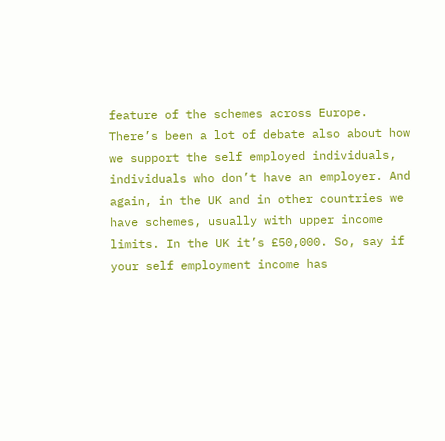feature of the schemes across Europe. There’s been a lot of debate also about how we support the self employed individuals, individuals who don’t have an employer. And again, in the UK and in other countries we have schemes, usually with upper income limits. In the UK it’s £50,000. So, say if your self employment income has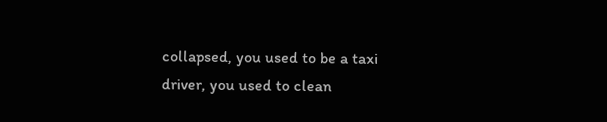collapsed, you used to be a taxi driver, you used to clean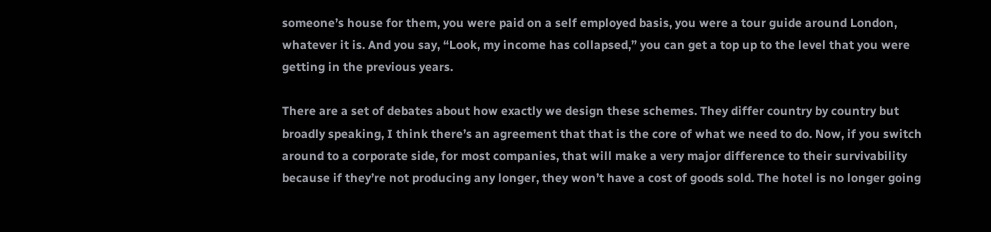someone’s house for them, you were paid on a self employed basis, you were a tour guide around London, whatever it is. And you say, “Look, my income has collapsed,” you can get a top up to the level that you were getting in the previous years.

There are a set of debates about how exactly we design these schemes. They differ country by country but broadly speaking, I think there’s an agreement that that is the core of what we need to do. Now, if you switch around to a corporate side, for most companies, that will make a very major difference to their survivability because if they’re not producing any longer, they won’t have a cost of goods sold. The hotel is no longer going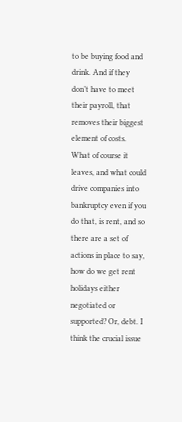to be buying food and drink. And if they don’t have to meet their payroll, that removes their biggest element of costs. What of course it leaves, and what could drive companies into bankruptcy even if you do that, is rent, and so there are a set of actions in place to say, how do we get rent holidays either negotiated or supported? Or, debt. I think the crucial issue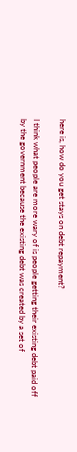here is, how do you get stays on debt repayment?

I think what people are more wary of is people getting their existing debt paid off by the government because the existing debt was created by a set of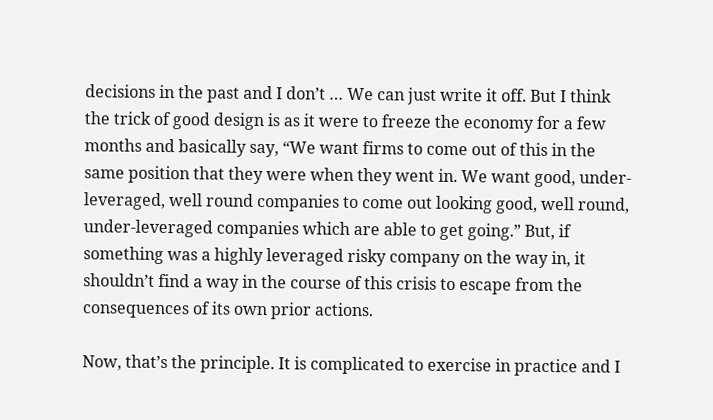decisions in the past and I don’t … We can just write it off. But I think the trick of good design is as it were to freeze the economy for a few months and basically say, “We want firms to come out of this in the same position that they were when they went in. We want good, under-leveraged, well round companies to come out looking good, well round, under-leveraged companies which are able to get going.” But, if something was a highly leveraged risky company on the way in, it shouldn’t find a way in the course of this crisis to escape from the consequences of its own prior actions.

Now, that’s the principle. It is complicated to exercise in practice and I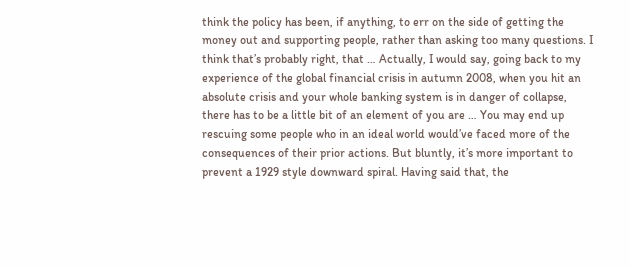think the policy has been, if anything, to err on the side of getting the money out and supporting people, rather than asking too many questions. I think that’s probably right, that … Actually, I would say, going back to my experience of the global financial crisis in autumn 2008, when you hit an absolute crisis and your whole banking system is in danger of collapse, there has to be a little bit of an element of you are … You may end up rescuing some people who in an ideal world would’ve faced more of the consequences of their prior actions. But bluntly, it’s more important to prevent a 1929 style downward spiral. Having said that, the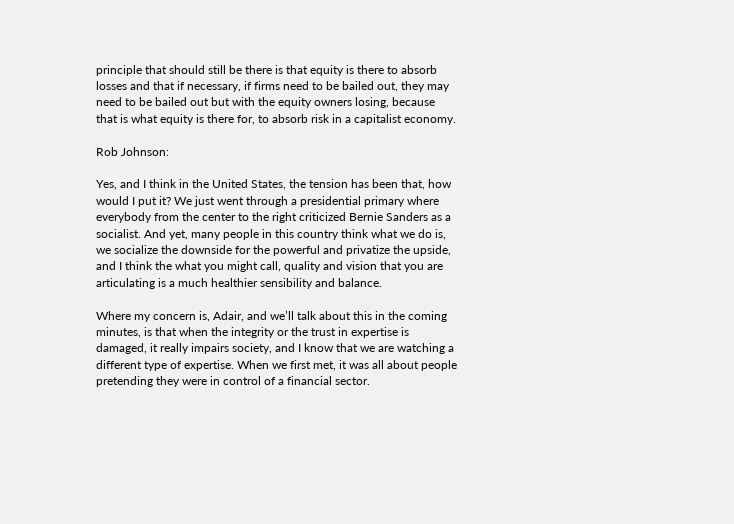principle that should still be there is that equity is there to absorb losses and that if necessary, if firms need to be bailed out, they may need to be bailed out but with the equity owners losing, because that is what equity is there for, to absorb risk in a capitalist economy.

Rob Johnson:

Yes, and I think in the United States, the tension has been that, how would I put it? We just went through a presidential primary where everybody from the center to the right criticized Bernie Sanders as a socialist. And yet, many people in this country think what we do is, we socialize the downside for the powerful and privatize the upside, and I think the what you might call, quality and vision that you are articulating is a much healthier sensibility and balance.

Where my concern is, Adair, and we’ll talk about this in the coming minutes, is that when the integrity or the trust in expertise is damaged, it really impairs society, and I know that we are watching a different type of expertise. When we first met, it was all about people pretending they were in control of a financial sector.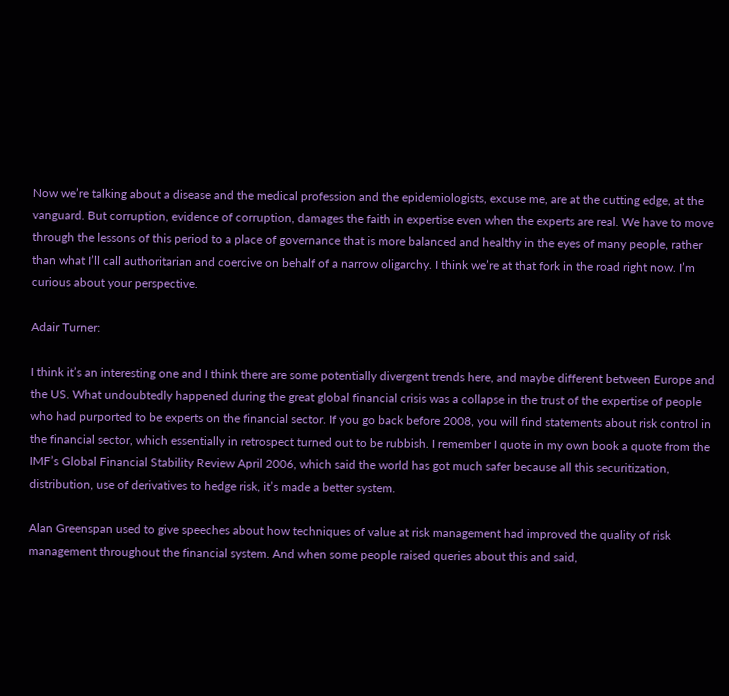Now we’re talking about a disease and the medical profession and the epidemiologists, excuse me, are at the cutting edge, at the vanguard. But corruption, evidence of corruption, damages the faith in expertise even when the experts are real. We have to move through the lessons of this period to a place of governance that is more balanced and healthy in the eyes of many people, rather than what I’ll call authoritarian and coercive on behalf of a narrow oligarchy. I think we’re at that fork in the road right now. I’m curious about your perspective.

Adair Turner:

I think it’s an interesting one and I think there are some potentially divergent trends here, and maybe different between Europe and the US. What undoubtedly happened during the great global financial crisis was a collapse in the trust of the expertise of people who had purported to be experts on the financial sector. If you go back before 2008, you will find statements about risk control in the financial sector, which essentially in retrospect turned out to be rubbish. I remember I quote in my own book a quote from the IMF’s Global Financial Stability Review April 2006, which said the world has got much safer because all this securitization, distribution, use of derivatives to hedge risk, it’s made a better system.

Alan Greenspan used to give speeches about how techniques of value at risk management had improved the quality of risk management throughout the financial system. And when some people raised queries about this and said,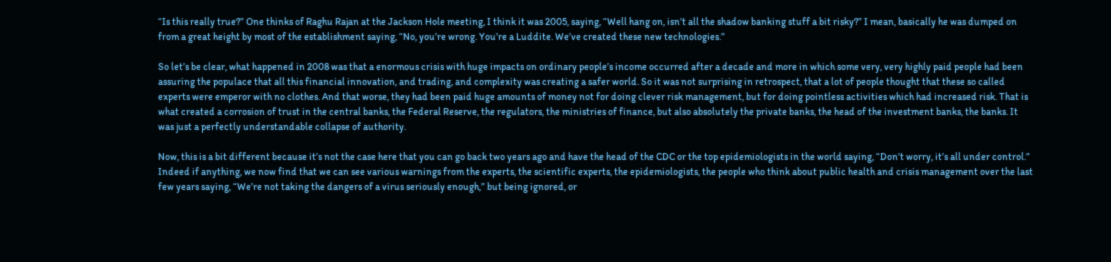“Is this really true?” One thinks of Raghu Rajan at the Jackson Hole meeting, I think it was 2005, saying, “Well hang on, isn’t all the shadow banking stuff a bit risky?” I mean, basically he was dumped on from a great height by most of the establishment saying, “No, you’re wrong. You’re a Luddite. We’ve created these new technologies.”

So let’s be clear, what happened in 2008 was that a enormous crisis with huge impacts on ordinary people’s income occurred after a decade and more in which some very, very highly paid people had been assuring the populace that all this financial innovation, and trading, and complexity was creating a safer world. So it was not surprising in retrospect, that a lot of people thought that these so called experts were emperor with no clothes. And that worse, they had been paid huge amounts of money not for doing clever risk management, but for doing pointless activities which had increased risk. That is what created a corrosion of trust in the central banks, the Federal Reserve, the regulators, the ministries of finance, but also absolutely the private banks, the head of the investment banks, the banks. It was just a perfectly understandable collapse of authority.

Now, this is a bit different because it’s not the case here that you can go back two years ago and have the head of the CDC or the top epidemiologists in the world saying, “Don’t worry, it’s all under control.” Indeed if anything, we now find that we can see various warnings from the experts, the scientific experts, the epidemiologists, the people who think about public health and crisis management over the last few years saying, “We’re not taking the dangers of a virus seriously enough,” but being ignored, or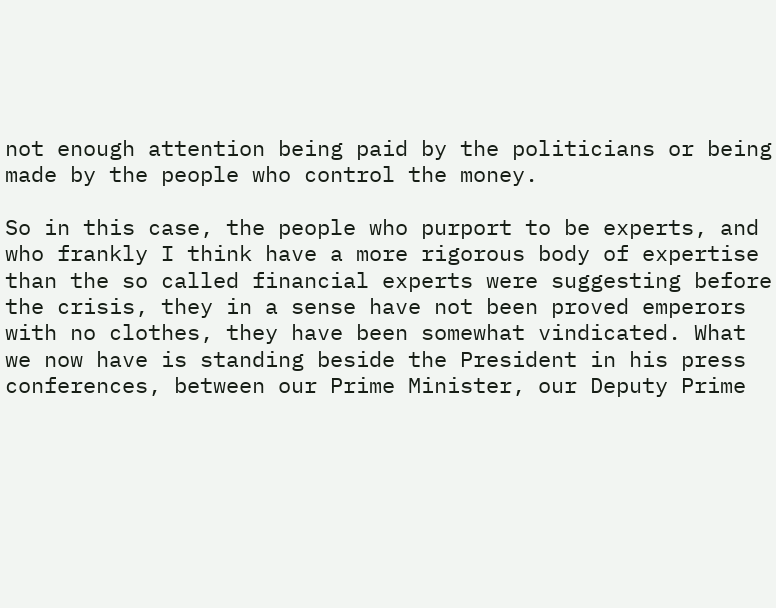not enough attention being paid by the politicians or being made by the people who control the money.

So in this case, the people who purport to be experts, and who frankly I think have a more rigorous body of expertise than the so called financial experts were suggesting before the crisis, they in a sense have not been proved emperors with no clothes, they have been somewhat vindicated. What we now have is standing beside the President in his press conferences, between our Prime Minister, our Deputy Prime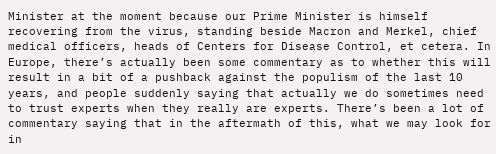Minister at the moment because our Prime Minister is himself recovering from the virus, standing beside Macron and Merkel, chief medical officers, heads of Centers for Disease Control, et cetera. In Europe, there’s actually been some commentary as to whether this will result in a bit of a pushback against the populism of the last 10 years, and people suddenly saying that actually we do sometimes need to trust experts when they really are experts. There’s been a lot of commentary saying that in the aftermath of this, what we may look for in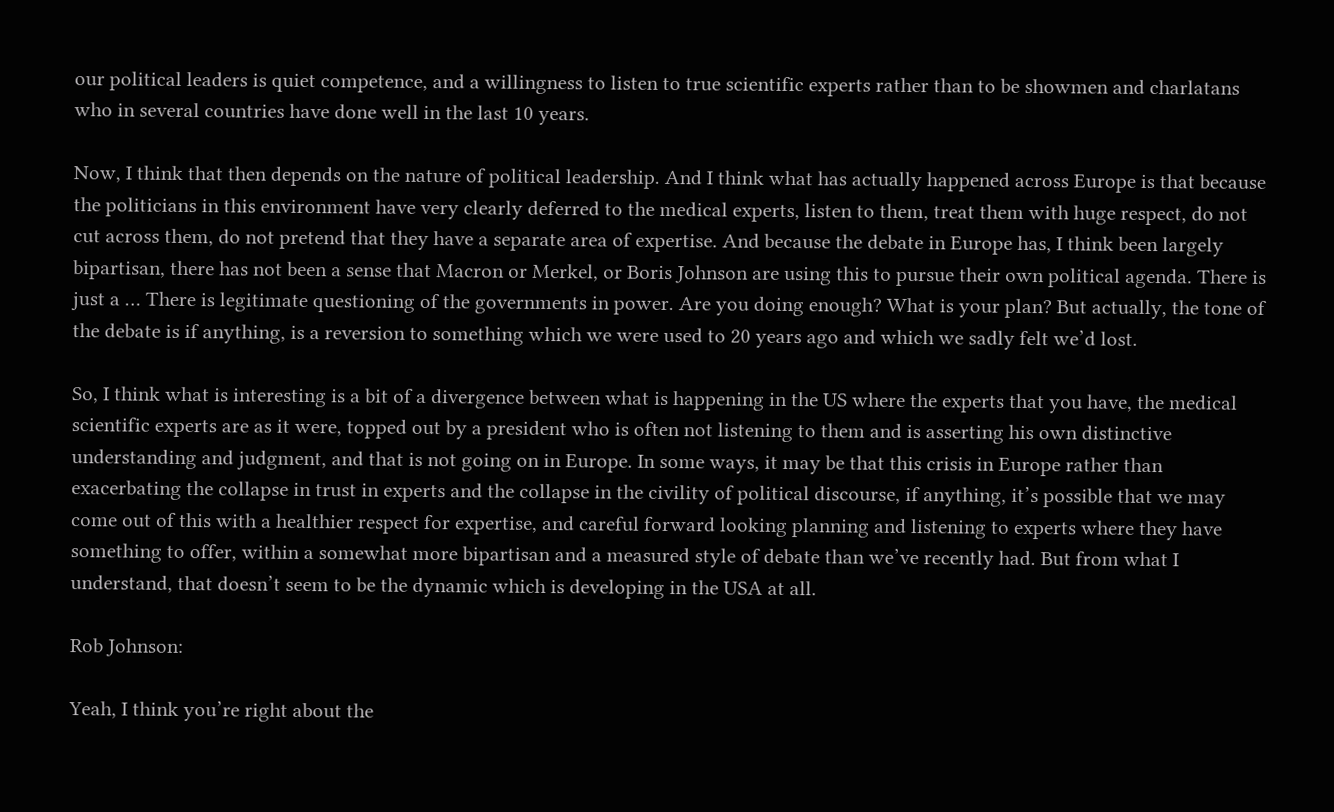our political leaders is quiet competence, and a willingness to listen to true scientific experts rather than to be showmen and charlatans who in several countries have done well in the last 10 years.

Now, I think that then depends on the nature of political leadership. And I think what has actually happened across Europe is that because the politicians in this environment have very clearly deferred to the medical experts, listen to them, treat them with huge respect, do not cut across them, do not pretend that they have a separate area of expertise. And because the debate in Europe has, I think been largely bipartisan, there has not been a sense that Macron or Merkel, or Boris Johnson are using this to pursue their own political agenda. There is just a … There is legitimate questioning of the governments in power. Are you doing enough? What is your plan? But actually, the tone of the debate is if anything, is a reversion to something which we were used to 20 years ago and which we sadly felt we’d lost.

So, I think what is interesting is a bit of a divergence between what is happening in the US where the experts that you have, the medical scientific experts are as it were, topped out by a president who is often not listening to them and is asserting his own distinctive understanding and judgment, and that is not going on in Europe. In some ways, it may be that this crisis in Europe rather than exacerbating the collapse in trust in experts and the collapse in the civility of political discourse, if anything, it’s possible that we may come out of this with a healthier respect for expertise, and careful forward looking planning and listening to experts where they have something to offer, within a somewhat more bipartisan and a measured style of debate than we’ve recently had. But from what I understand, that doesn’t seem to be the dynamic which is developing in the USA at all.

Rob Johnson:

Yeah, I think you’re right about the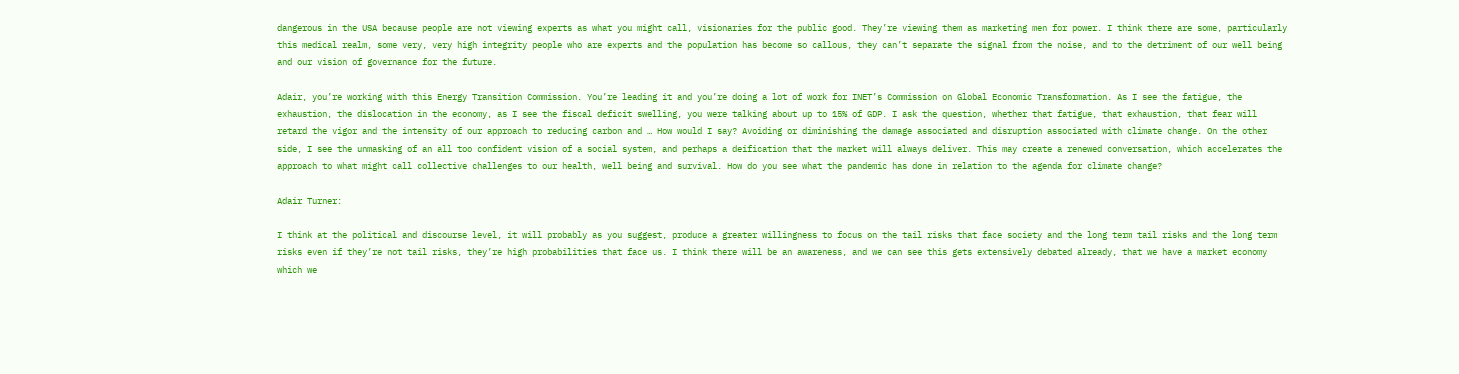dangerous in the USA because people are not viewing experts as what you might call, visionaries for the public good. They’re viewing them as marketing men for power. I think there are some, particularly this medical realm, some very, very high integrity people who are experts and the population has become so callous, they can’t separate the signal from the noise, and to the detriment of our well being and our vision of governance for the future.

Adair, you’re working with this Energy Transition Commission. You’re leading it and you’re doing a lot of work for INET’s Commission on Global Economic Transformation. As I see the fatigue, the exhaustion, the dislocation in the economy, as I see the fiscal deficit swelling, you were talking about up to 15% of GDP. I ask the question, whether that fatigue, that exhaustion, that fear will retard the vigor and the intensity of our approach to reducing carbon and … How would I say? Avoiding or diminishing the damage associated and disruption associated with climate change. On the other side, I see the unmasking of an all too confident vision of a social system, and perhaps a deification that the market will always deliver. This may create a renewed conversation, which accelerates the approach to what might call collective challenges to our health, well being and survival. How do you see what the pandemic has done in relation to the agenda for climate change?

Adair Turner:

I think at the political and discourse level, it will probably as you suggest, produce a greater willingness to focus on the tail risks that face society and the long term tail risks and the long term risks even if they’re not tail risks, they’re high probabilities that face us. I think there will be an awareness, and we can see this gets extensively debated already, that we have a market economy which we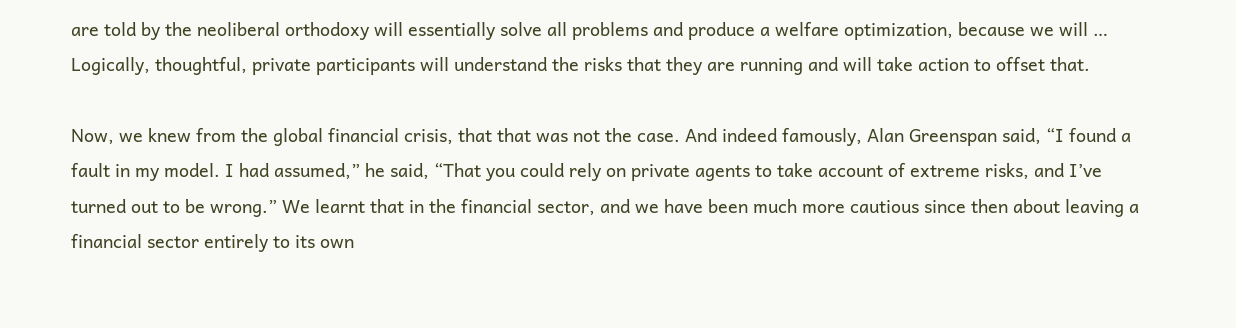are told by the neoliberal orthodoxy will essentially solve all problems and produce a welfare optimization, because we will … Logically, thoughtful, private participants will understand the risks that they are running and will take action to offset that.

Now, we knew from the global financial crisis, that that was not the case. And indeed famously, Alan Greenspan said, “I found a fault in my model. I had assumed,” he said, “That you could rely on private agents to take account of extreme risks, and I’ve turned out to be wrong.” We learnt that in the financial sector, and we have been much more cautious since then about leaving a financial sector entirely to its own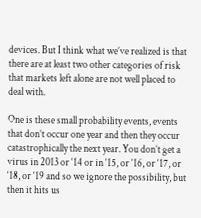devices. But I think what we’ve realized is that there are at least two other categories of risk that markets left alone are not well placed to deal with.

One is these small probability events, events that don’t occur one year and then they occur catastrophically the next year. You don’t get a virus in 2013 or ‘14 or in ‘15, or ‘16, or ‘17, or ‘18, or ‘19 and so we ignore the possibility, but then it hits us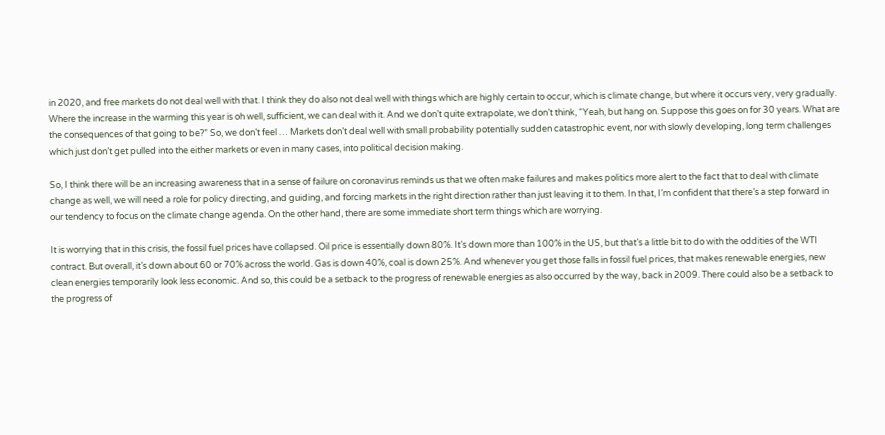in 2020, and free markets do not deal well with that. I think they do also not deal well with things which are highly certain to occur, which is climate change, but where it occurs very, very gradually. Where the increase in the warming this year is oh well, sufficient, we can deal with it. And we don’t quite extrapolate, we don’t think, “Yeah, but hang on. Suppose this goes on for 30 years. What are the consequences of that going to be?” So, we don’t feel … Markets don’t deal well with small probability potentially sudden catastrophic event, nor with slowly developing, long term challenges which just don’t get pulled into the either markets or even in many cases, into political decision making.

So, I think there will be an increasing awareness that in a sense of failure on coronavirus reminds us that we often make failures and makes politics more alert to the fact that to deal with climate change as well, we will need a role for policy directing, and guiding, and forcing markets in the right direction rather than just leaving it to them. In that, I’m confident that there’s a step forward in our tendency to focus on the climate change agenda. On the other hand, there are some immediate short term things which are worrying.

It is worrying that in this crisis, the fossil fuel prices have collapsed. Oil price is essentially down 80%. It’s down more than 100% in the US, but that’s a little bit to do with the oddities of the WTI contract. But overall, it’s down about 60 or 70% across the world. Gas is down 40%, coal is down 25%. And whenever you get those falls in fossil fuel prices, that makes renewable energies, new clean energies temporarily look less economic. And so, this could be a setback to the progress of renewable energies as also occurred by the way, back in 2009. There could also be a setback to the progress of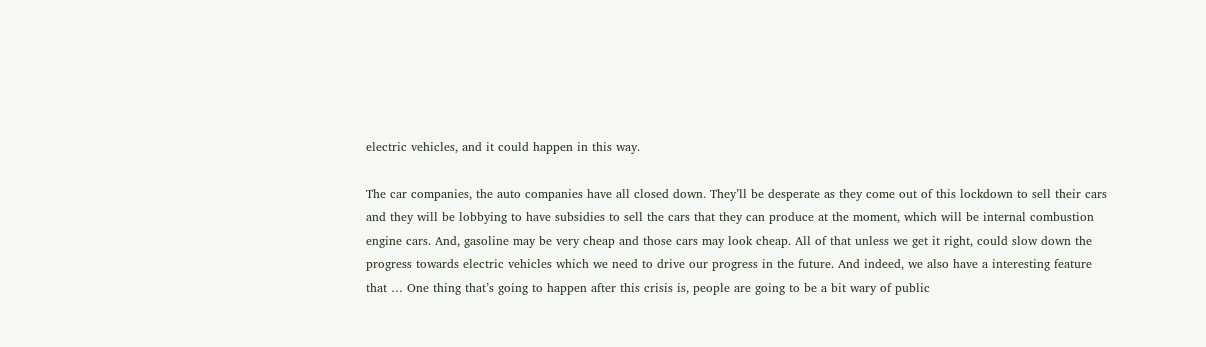electric vehicles, and it could happen in this way.

The car companies, the auto companies have all closed down. They’ll be desperate as they come out of this lockdown to sell their cars and they will be lobbying to have subsidies to sell the cars that they can produce at the moment, which will be internal combustion engine cars. And, gasoline may be very cheap and those cars may look cheap. All of that unless we get it right, could slow down the progress towards electric vehicles which we need to drive our progress in the future. And indeed, we also have a interesting feature that … One thing that’s going to happen after this crisis is, people are going to be a bit wary of public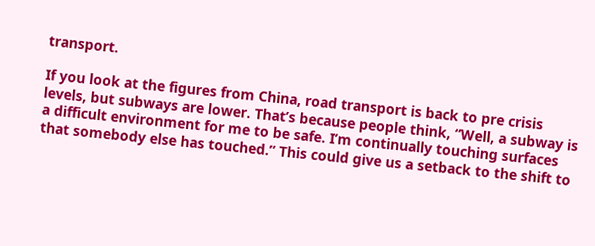transport.

If you look at the figures from China, road transport is back to pre crisis levels, but subways are lower. That’s because people think, “Well, a subway is a difficult environment for me to be safe. I’m continually touching surfaces that somebody else has touched.” This could give us a setback to the shift to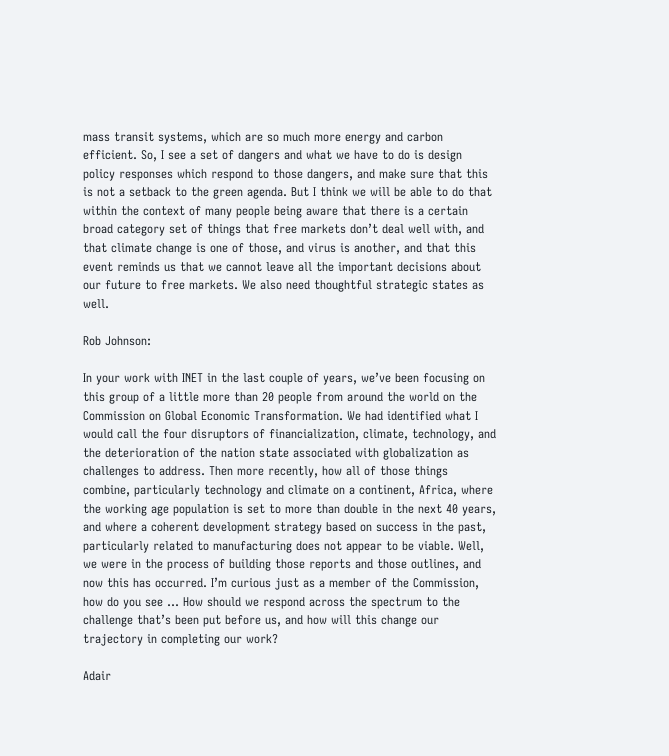mass transit systems, which are so much more energy and carbon efficient. So, I see a set of dangers and what we have to do is design policy responses which respond to those dangers, and make sure that this is not a setback to the green agenda. But I think we will be able to do that within the context of many people being aware that there is a certain broad category set of things that free markets don’t deal well with, and that climate change is one of those, and virus is another, and that this event reminds us that we cannot leave all the important decisions about our future to free markets. We also need thoughtful strategic states as well.

Rob Johnson:

In your work with INET in the last couple of years, we’ve been focusing on this group of a little more than 20 people from around the world on the Commission on Global Economic Transformation. We had identified what I would call the four disruptors of financialization, climate, technology, and the deterioration of the nation state associated with globalization as challenges to address. Then more recently, how all of those things combine, particularly technology and climate on a continent, Africa, where the working age population is set to more than double in the next 40 years, and where a coherent development strategy based on success in the past, particularly related to manufacturing does not appear to be viable. Well, we were in the process of building those reports and those outlines, and now this has occurred. I’m curious just as a member of the Commission, how do you see … How should we respond across the spectrum to the challenge that’s been put before us, and how will this change our trajectory in completing our work?

Adair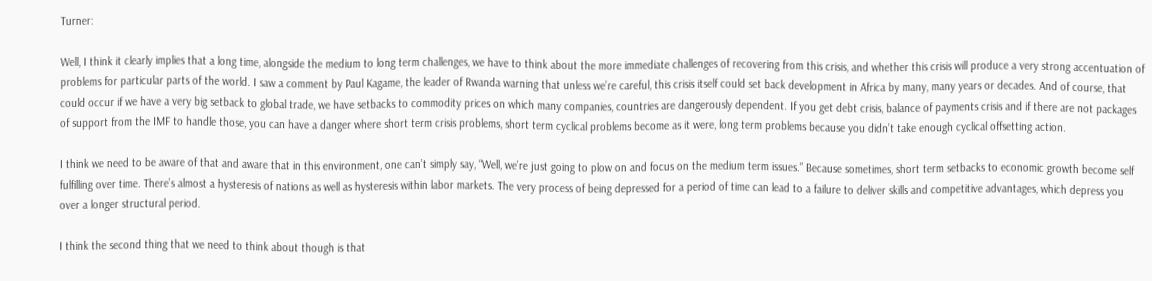Turner:

Well, I think it clearly implies that a long time, alongside the medium to long term challenges, we have to think about the more immediate challenges of recovering from this crisis, and whether this crisis will produce a very strong accentuation of problems for particular parts of the world. I saw a comment by Paul Kagame, the leader of Rwanda warning that unless we’re careful, this crisis itself could set back development in Africa by many, many years or decades. And of course, that could occur if we have a very big setback to global trade, we have setbacks to commodity prices on which many companies, countries are dangerously dependent. If you get debt crisis, balance of payments crisis and if there are not packages of support from the IMF to handle those, you can have a danger where short term crisis problems, short term cyclical problems become as it were, long term problems because you didn’t take enough cyclical offsetting action.

I think we need to be aware of that and aware that in this environment, one can’t simply say, “Well, we’re just going to plow on and focus on the medium term issues.” Because sometimes, short term setbacks to economic growth become self fulfilling over time. There’s almost a hysteresis of nations as well as hysteresis within labor markets. The very process of being depressed for a period of time can lead to a failure to deliver skills and competitive advantages, which depress you over a longer structural period.

I think the second thing that we need to think about though is that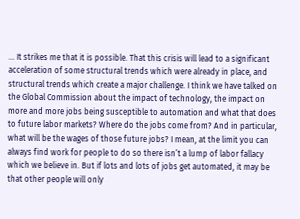… It strikes me that it is possible. That this crisis will lead to a significant acceleration of some structural trends which were already in place, and structural trends which create a major challenge. I think we have talked on the Global Commission about the impact of technology, the impact on more and more jobs being susceptible to automation and what that does to future labor markets? Where do the jobs come from? And in particular, what will be the wages of those future jobs? I mean, at the limit you can always find work for people to do so there isn’t a lump of labor fallacy which we believe in. But if lots and lots of jobs get automated, it may be that other people will only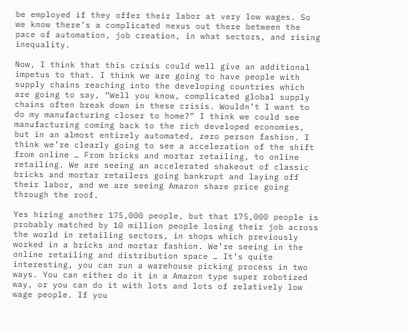be employed if they offer their labor at very low wages. So we know there’s a complicated nexus out there between the pace of automation, job creation, in what sectors, and rising inequality.

Now, I think that this crisis could well give an additional impetus to that. I think we are going to have people with supply chains reaching into the developing countries which are going to say, “Well you know, complicated global supply chains often break down in these crisis. Wouldn’t I want to do my manufacturing closer to home?” I think we could see manufacturing coming back to the rich developed economies, but in an almost entirely automated, zero person fashion. I think we’re clearly going to see a acceleration of the shift from online … From bricks and mortar retailing, to online retailing. We are seeing an accelerated shakeout of classic bricks and mortar retailers going bankrupt and laying off their labor, and we are seeing Amazon share price going through the roof.

Yes hiring another 175,000 people, but that 175,000 people is probably matched by 10 million people losing their job across the world in retailing sectors, in shops which previously worked in a bricks and mortar fashion. We’re seeing in the online retailing and distribution space … It’s quite interesting, you can run a warehouse picking process in two ways. You can either do it in a Amazon type super robotized way, or you can do it with lots and lots of relatively low wage people. If you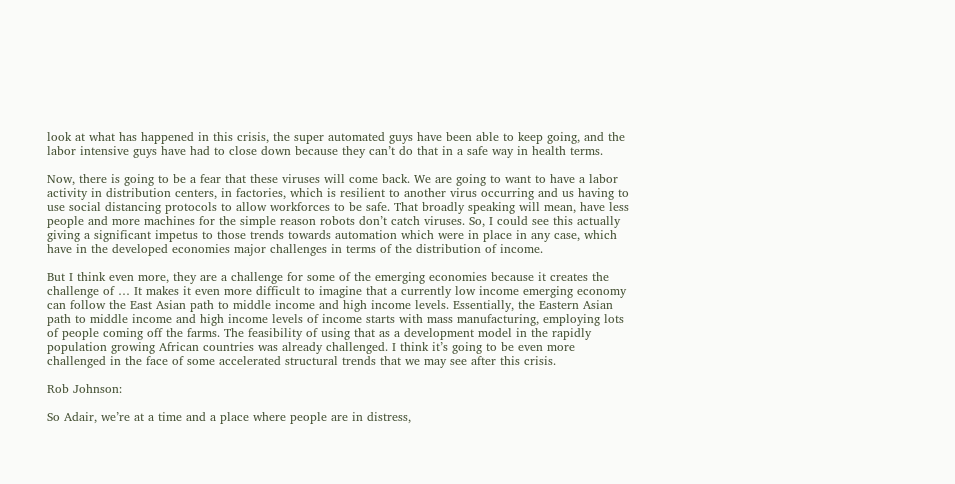look at what has happened in this crisis, the super automated guys have been able to keep going, and the labor intensive guys have had to close down because they can’t do that in a safe way in health terms.

Now, there is going to be a fear that these viruses will come back. We are going to want to have a labor activity in distribution centers, in factories, which is resilient to another virus occurring and us having to use social distancing protocols to allow workforces to be safe. That broadly speaking will mean, have less people and more machines for the simple reason robots don’t catch viruses. So, I could see this actually giving a significant impetus to those trends towards automation which were in place in any case, which have in the developed economies major challenges in terms of the distribution of income.

But I think even more, they are a challenge for some of the emerging economies because it creates the challenge of … It makes it even more difficult to imagine that a currently low income emerging economy can follow the East Asian path to middle income and high income levels. Essentially, the Eastern Asian path to middle income and high income levels of income starts with mass manufacturing, employing lots of people coming off the farms. The feasibility of using that as a development model in the rapidly population growing African countries was already challenged. I think it’s going to be even more challenged in the face of some accelerated structural trends that we may see after this crisis.

Rob Johnson:

So Adair, we’re at a time and a place where people are in distress,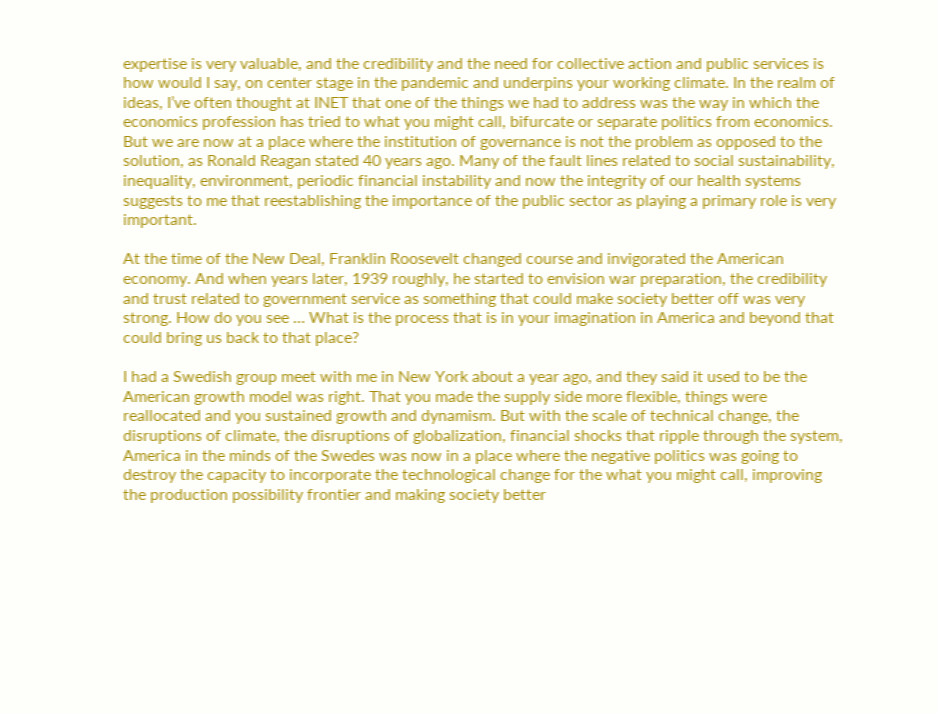expertise is very valuable, and the credibility and the need for collective action and public services is how would I say, on center stage in the pandemic and underpins your working climate. In the realm of ideas, I’ve often thought at INET that one of the things we had to address was the way in which the economics profession has tried to what you might call, bifurcate or separate politics from economics. But we are now at a place where the institution of governance is not the problem as opposed to the solution, as Ronald Reagan stated 40 years ago. Many of the fault lines related to social sustainability, inequality, environment, periodic financial instability and now the integrity of our health systems suggests to me that reestablishing the importance of the public sector as playing a primary role is very important.

At the time of the New Deal, Franklin Roosevelt changed course and invigorated the American economy. And when years later, 1939 roughly, he started to envision war preparation, the credibility and trust related to government service as something that could make society better off was very strong. How do you see … What is the process that is in your imagination in America and beyond that could bring us back to that place?

I had a Swedish group meet with me in New York about a year ago, and they said it used to be the American growth model was right. That you made the supply side more flexible, things were reallocated and you sustained growth and dynamism. But with the scale of technical change, the disruptions of climate, the disruptions of globalization, financial shocks that ripple through the system, America in the minds of the Swedes was now in a place where the negative politics was going to destroy the capacity to incorporate the technological change for the what you might call, improving the production possibility frontier and making society better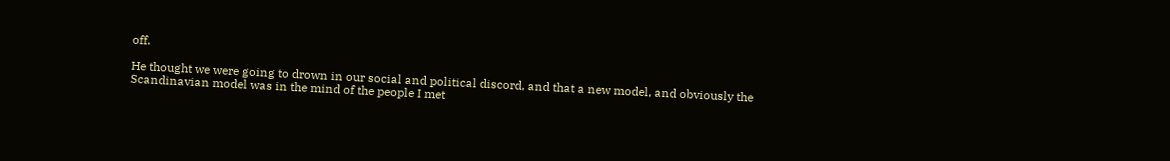off.

He thought we were going to drown in our social and political discord, and that a new model, and obviously the Scandinavian model was in the mind of the people I met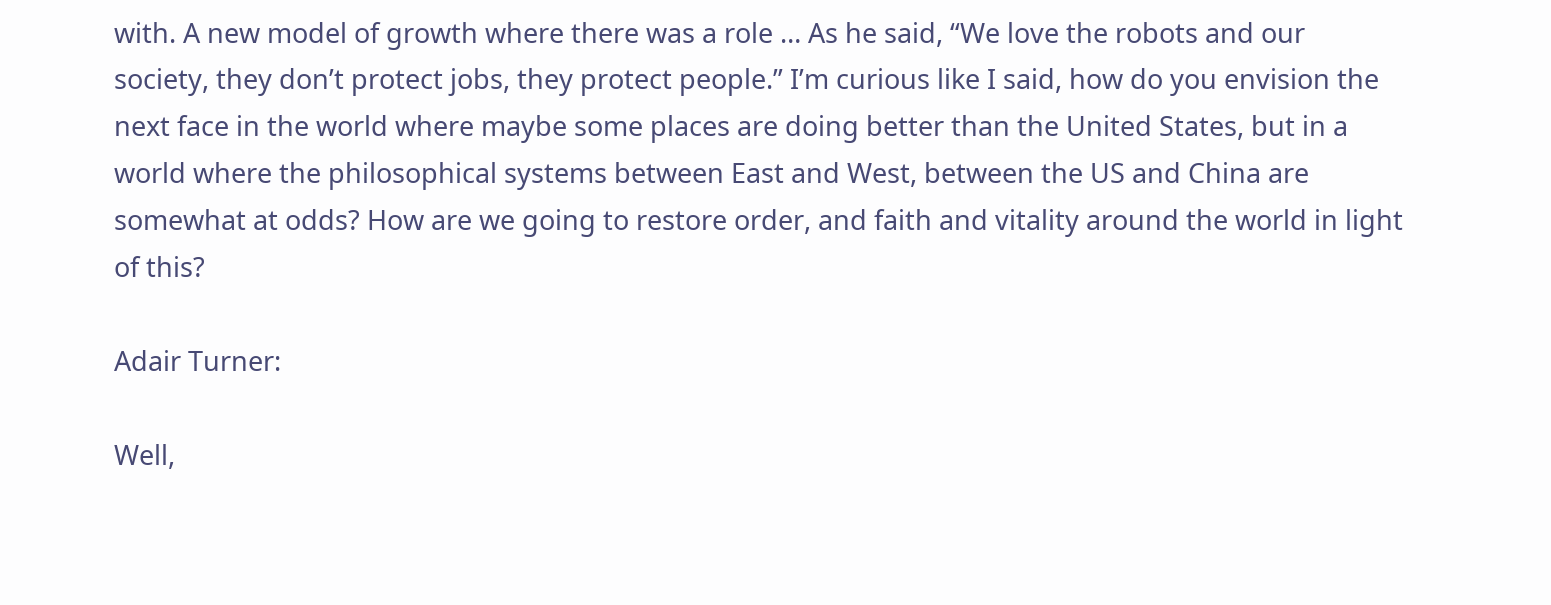with. A new model of growth where there was a role … As he said, “We love the robots and our society, they don’t protect jobs, they protect people.” I’m curious like I said, how do you envision the next face in the world where maybe some places are doing better than the United States, but in a world where the philosophical systems between East and West, between the US and China are somewhat at odds? How are we going to restore order, and faith and vitality around the world in light of this?

Adair Turner:

Well,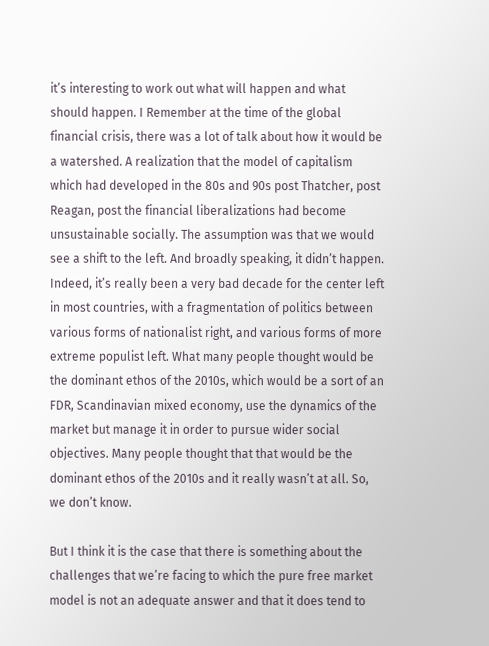it’s interesting to work out what will happen and what should happen. I Remember at the time of the global financial crisis, there was a lot of talk about how it would be a watershed. A realization that the model of capitalism which had developed in the 80s and 90s post Thatcher, post Reagan, post the financial liberalizations had become unsustainable socially. The assumption was that we would see a shift to the left. And broadly speaking, it didn’t happen. Indeed, it’s really been a very bad decade for the center left in most countries, with a fragmentation of politics between various forms of nationalist right, and various forms of more extreme populist left. What many people thought would be the dominant ethos of the 2010s, which would be a sort of an FDR, Scandinavian mixed economy, use the dynamics of the market but manage it in order to pursue wider social objectives. Many people thought that that would be the dominant ethos of the 2010s and it really wasn’t at all. So, we don’t know.

But I think it is the case that there is something about the challenges that we’re facing to which the pure free market model is not an adequate answer and that it does tend to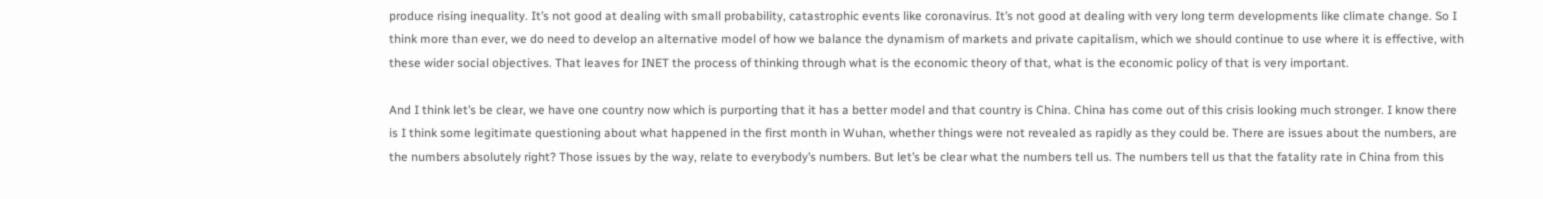produce rising inequality. It’s not good at dealing with small probability, catastrophic events like coronavirus. It’s not good at dealing with very long term developments like climate change. So I think more than ever, we do need to develop an alternative model of how we balance the dynamism of markets and private capitalism, which we should continue to use where it is effective, with these wider social objectives. That leaves for INET the process of thinking through what is the economic theory of that, what is the economic policy of that is very important.

And I think let’s be clear, we have one country now which is purporting that it has a better model and that country is China. China has come out of this crisis looking much stronger. I know there is I think some legitimate questioning about what happened in the first month in Wuhan, whether things were not revealed as rapidly as they could be. There are issues about the numbers, are the numbers absolutely right? Those issues by the way, relate to everybody’s numbers. But let’s be clear what the numbers tell us. The numbers tell us that the fatality rate in China from this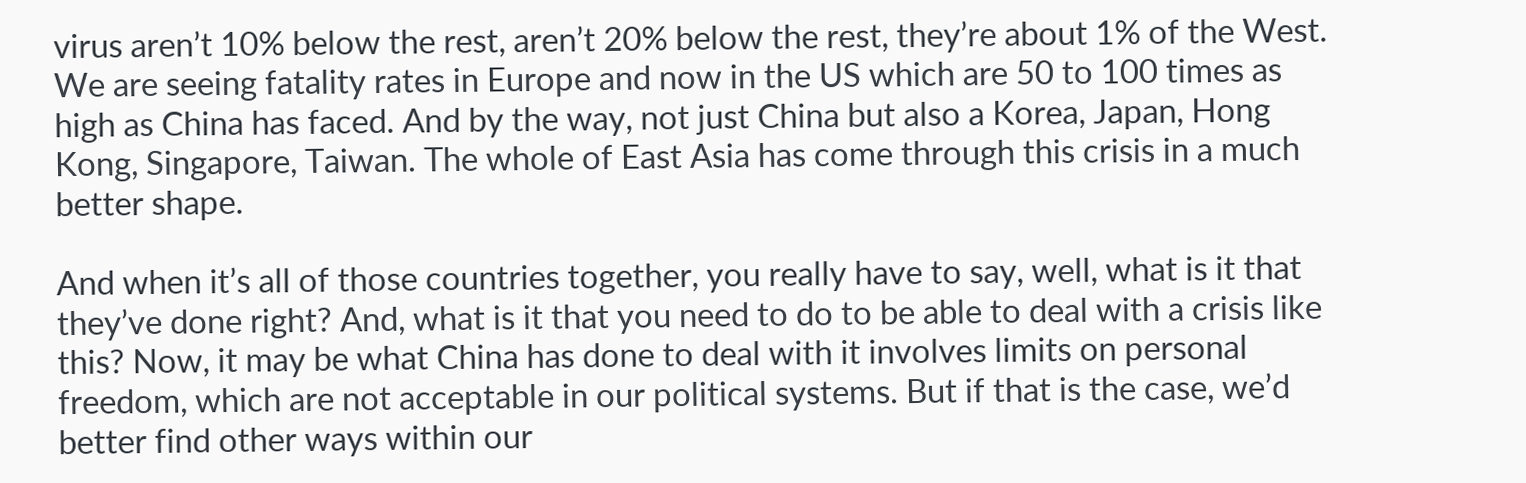virus aren’t 10% below the rest, aren’t 20% below the rest, they’re about 1% of the West. We are seeing fatality rates in Europe and now in the US which are 50 to 100 times as high as China has faced. And by the way, not just China but also a Korea, Japan, Hong Kong, Singapore, Taiwan. The whole of East Asia has come through this crisis in a much better shape.

And when it’s all of those countries together, you really have to say, well, what is it that they’ve done right? And, what is it that you need to do to be able to deal with a crisis like this? Now, it may be what China has done to deal with it involves limits on personal freedom, which are not acceptable in our political systems. But if that is the case, we’d better find other ways within our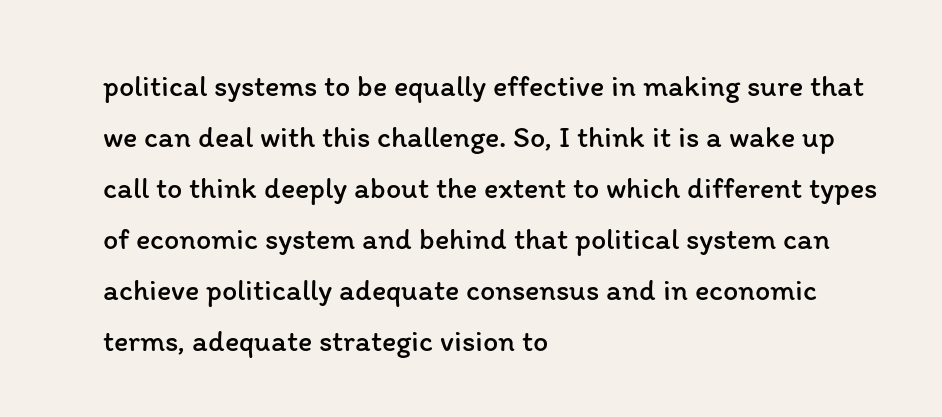political systems to be equally effective in making sure that we can deal with this challenge. So, I think it is a wake up call to think deeply about the extent to which different types of economic system and behind that political system can achieve politically adequate consensus and in economic terms, adequate strategic vision to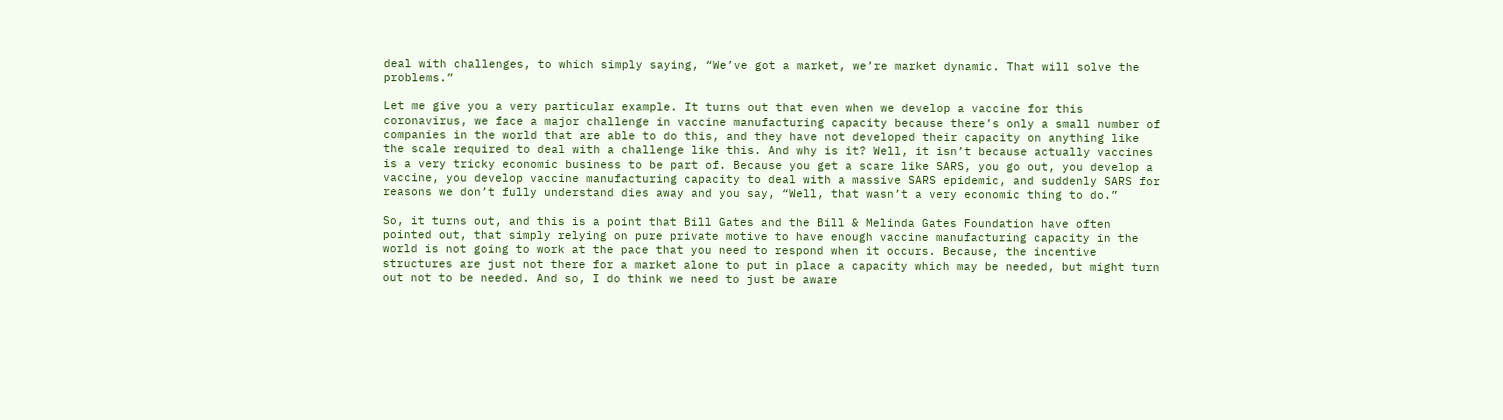deal with challenges, to which simply saying, “We’ve got a market, we’re market dynamic. That will solve the problems.”

Let me give you a very particular example. It turns out that even when we develop a vaccine for this coronavirus, we face a major challenge in vaccine manufacturing capacity because there’s only a small number of companies in the world that are able to do this, and they have not developed their capacity on anything like the scale required to deal with a challenge like this. And why is it? Well, it isn’t because actually vaccines is a very tricky economic business to be part of. Because you get a scare like SARS, you go out, you develop a vaccine, you develop vaccine manufacturing capacity to deal with a massive SARS epidemic, and suddenly SARS for reasons we don’t fully understand dies away and you say, “Well, that wasn’t a very economic thing to do.”

So, it turns out, and this is a point that Bill Gates and the Bill & Melinda Gates Foundation have often pointed out, that simply relying on pure private motive to have enough vaccine manufacturing capacity in the world is not going to work at the pace that you need to respond when it occurs. Because, the incentive structures are just not there for a market alone to put in place a capacity which may be needed, but might turn out not to be needed. And so, I do think we need to just be aware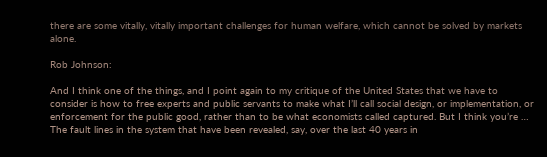there are some vitally, vitally important challenges for human welfare, which cannot be solved by markets alone.

Rob Johnson:

And I think one of the things, and I point again to my critique of the United States that we have to consider is how to free experts and public servants to make what I’ll call social design, or implementation, or enforcement for the public good, rather than to be what economists called captured. But I think you’re … The fault lines in the system that have been revealed, say, over the last 40 years in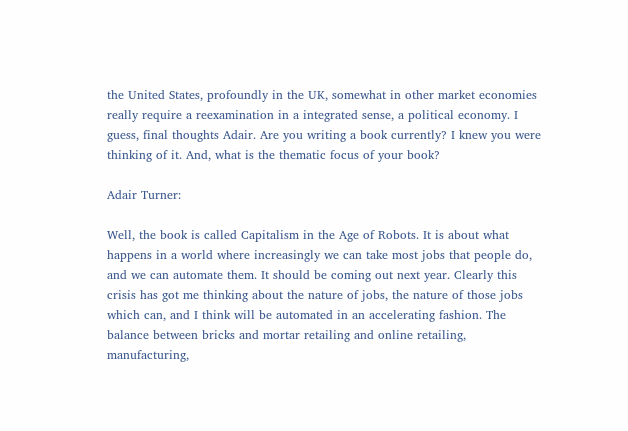the United States, profoundly in the UK, somewhat in other market economies really require a reexamination in a integrated sense, a political economy. I guess, final thoughts Adair. Are you writing a book currently? I knew you were thinking of it. And, what is the thematic focus of your book?

Adair Turner:

Well, the book is called Capitalism in the Age of Robots. It is about what happens in a world where increasingly we can take most jobs that people do, and we can automate them. It should be coming out next year. Clearly this crisis has got me thinking about the nature of jobs, the nature of those jobs which can, and I think will be automated in an accelerating fashion. The balance between bricks and mortar retailing and online retailing, manufacturing,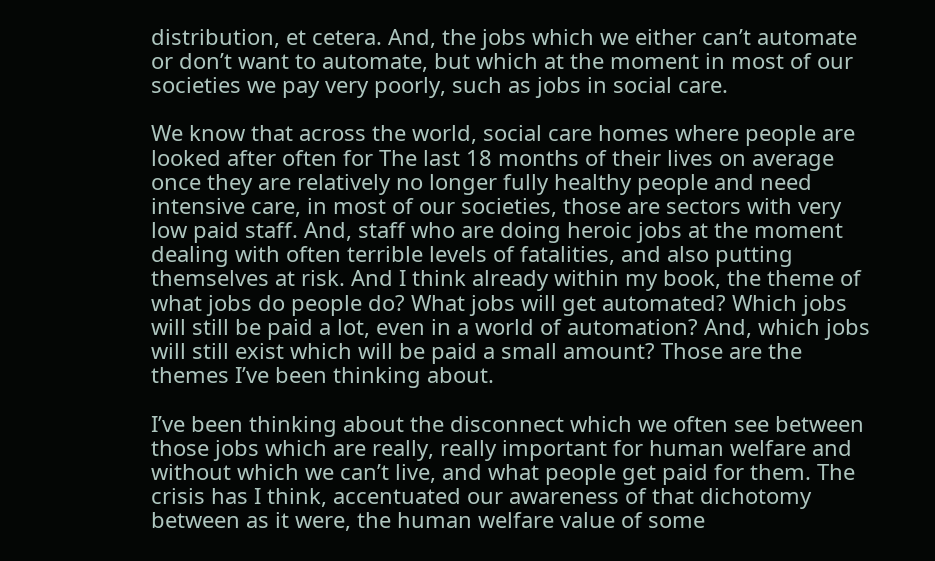distribution, et cetera. And, the jobs which we either can’t automate or don’t want to automate, but which at the moment in most of our societies we pay very poorly, such as jobs in social care.

We know that across the world, social care homes where people are looked after often for The last 18 months of their lives on average once they are relatively no longer fully healthy people and need intensive care, in most of our societies, those are sectors with very low paid staff. And, staff who are doing heroic jobs at the moment dealing with often terrible levels of fatalities, and also putting themselves at risk. And I think already within my book, the theme of what jobs do people do? What jobs will get automated? Which jobs will still be paid a lot, even in a world of automation? And, which jobs will still exist which will be paid a small amount? Those are the themes I’ve been thinking about.

I’ve been thinking about the disconnect which we often see between those jobs which are really, really important for human welfare and without which we can’t live, and what people get paid for them. The crisis has I think, accentuated our awareness of that dichotomy between as it were, the human welfare value of some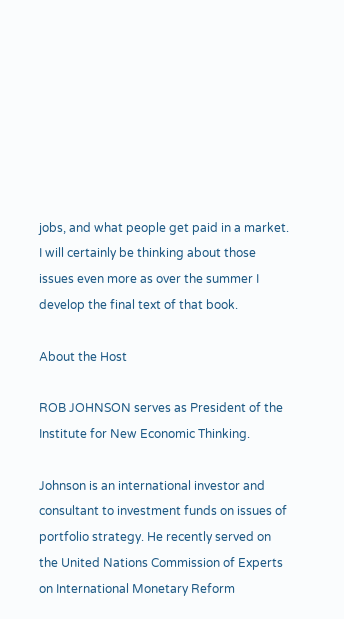jobs, and what people get paid in a market. I will certainly be thinking about those issues even more as over the summer I develop the final text of that book.

About the Host

ROB JOHNSON serves as President of the Institute for New Economic Thinking.

Johnson is an international investor and consultant to investment funds on issues of portfolio strategy. He recently served on the United Nations Commission of Experts on International Monetary Reform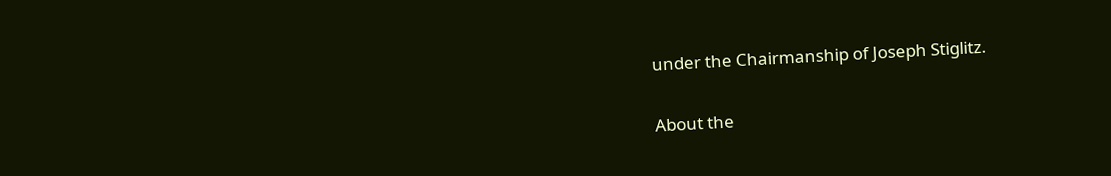under the Chairmanship of Joseph Stiglitz.


About the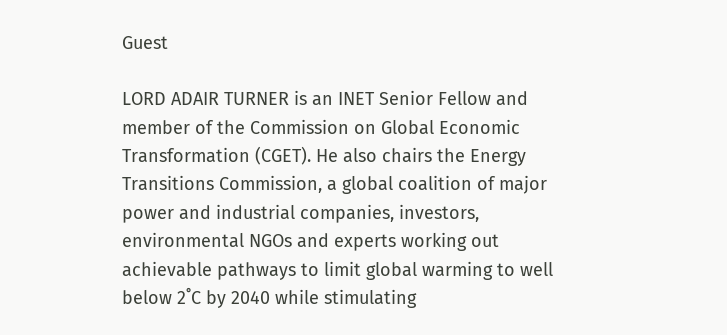Guest

LORD ADAIR TURNER is an INET Senior Fellow and member of the Commission on Global Economic Transformation (CGET). He also chairs the Energy Transitions Commission, a global coalition of major power and industrial companies, investors, environmental NGOs and experts working out achievable pathways to limit global warming to well below 2˚C by 2040 while stimulating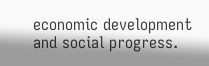economic development and social progress.